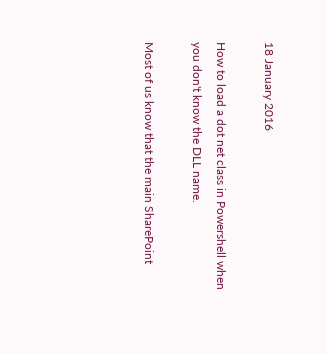18 January 2016

How to load a dot net class in Powershell when you don't know the DLL name.

Most of us know that the main SharePoint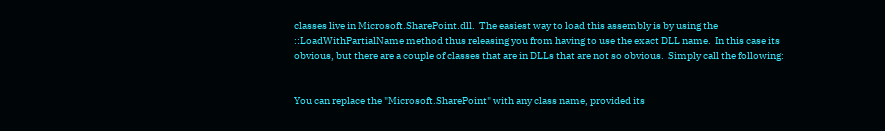classes live in Microsoft.SharePoint.dll.  The easiest way to load this assembly is by using the ::LoadWithPartialName method thus releasing you from having to use the exact DLL name.  In this case its obvious, but there are a couple of classes that are in DLLs that are not so obvious.  Simply call the following:


You can replace the "Microsoft.SharePoint" with any class name, provided its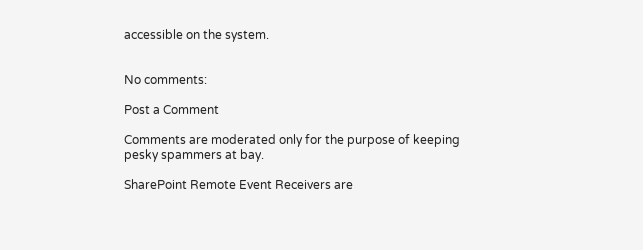accessible on the system.


No comments:

Post a Comment

Comments are moderated only for the purpose of keeping pesky spammers at bay.

SharePoint Remote Event Receivers are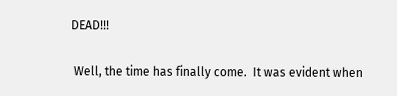DEAD!!!

 Well, the time has finally come.  It was evident when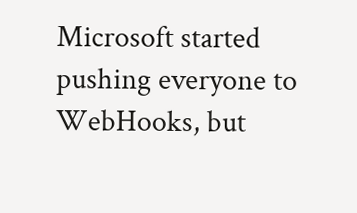Microsoft started pushing everyone to WebHooks, but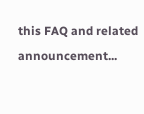this FAQ and related announcement...